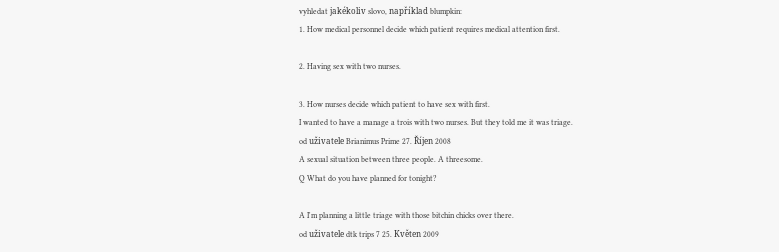vyhledat jakékoliv slovo, například blumpkin:
1. How medical personnel decide which patient requires medical attention first.

2. Having sex with two nurses.

3. How nurses decide which patient to have sex with first.
I wanted to have a manage a trois with two nurses. But they told me it was triage.
od uživatele Brianimus Prime 27. Říjen 2008
A sexual situation between three people. A threesome.
Q What do you have planned for tonight?

A I'm planning a little triage with those bitchin chicks over there.
od uživatele dtk trips 7 25. Květen 2009